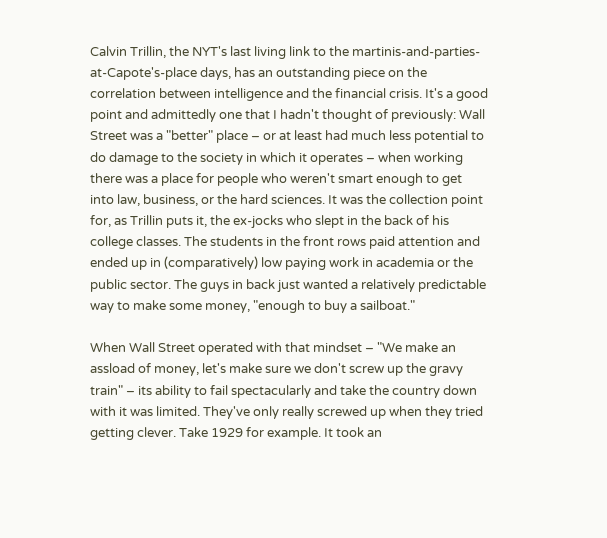Calvin Trillin, the NYT's last living link to the martinis-and-parties-at-Capote's-place days, has an outstanding piece on the correlation between intelligence and the financial crisis. It's a good point and admittedly one that I hadn't thought of previously: Wall Street was a "better" place – or at least had much less potential to do damage to the society in which it operates – when working there was a place for people who weren't smart enough to get into law, business, or the hard sciences. It was the collection point for, as Trillin puts it, the ex-jocks who slept in the back of his college classes. The students in the front rows paid attention and ended up in (comparatively) low paying work in academia or the public sector. The guys in back just wanted a relatively predictable way to make some money, "enough to buy a sailboat."

When Wall Street operated with that mindset – "We make an assload of money, let's make sure we don't screw up the gravy train" – its ability to fail spectacularly and take the country down with it was limited. They've only really screwed up when they tried getting clever. Take 1929 for example. It took an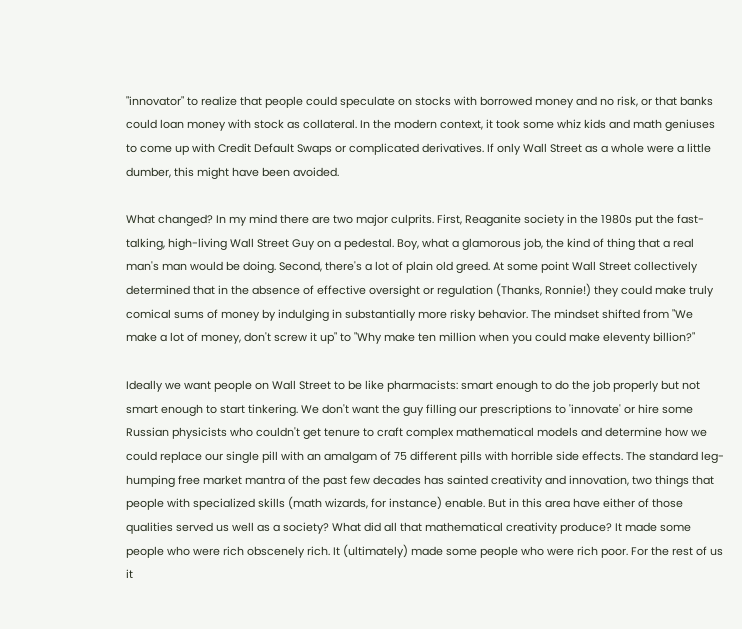"innovator" to realize that people could speculate on stocks with borrowed money and no risk, or that banks could loan money with stock as collateral. In the modern context, it took some whiz kids and math geniuses to come up with Credit Default Swaps or complicated derivatives. If only Wall Street as a whole were a little dumber, this might have been avoided.

What changed? In my mind there are two major culprits. First, Reaganite society in the 1980s put the fast-talking, high-living Wall Street Guy on a pedestal. Boy, what a glamorous job, the kind of thing that a real man's man would be doing. Second, there's a lot of plain old greed. At some point Wall Street collectively determined that in the absence of effective oversight or regulation (Thanks, Ronnie!) they could make truly comical sums of money by indulging in substantially more risky behavior. The mindset shifted from "We make a lot of money, don't screw it up" to "Why make ten million when you could make eleventy billion?"

Ideally we want people on Wall Street to be like pharmacists: smart enough to do the job properly but not smart enough to start tinkering. We don't want the guy filling our prescriptions to 'innovate' or hire some Russian physicists who couldn't get tenure to craft complex mathematical models and determine how we could replace our single pill with an amalgam of 75 different pills with horrible side effects. The standard leg-humping free market mantra of the past few decades has sainted creativity and innovation, two things that people with specialized skills (math wizards, for instance) enable. But in this area have either of those qualities served us well as a society? What did all that mathematical creativity produce? It made some people who were rich obscenely rich. It (ultimately) made some people who were rich poor. For the rest of us it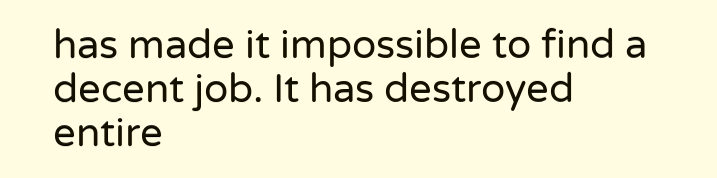has made it impossible to find a decent job. It has destroyed entire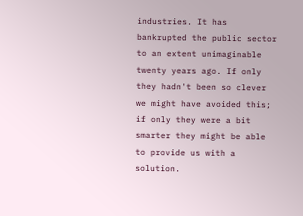industries. It has bankrupted the public sector to an extent unimaginable twenty years ago. If only they hadn't been so clever we might have avoided this; if only they were a bit smarter they might be able to provide us with a solution.